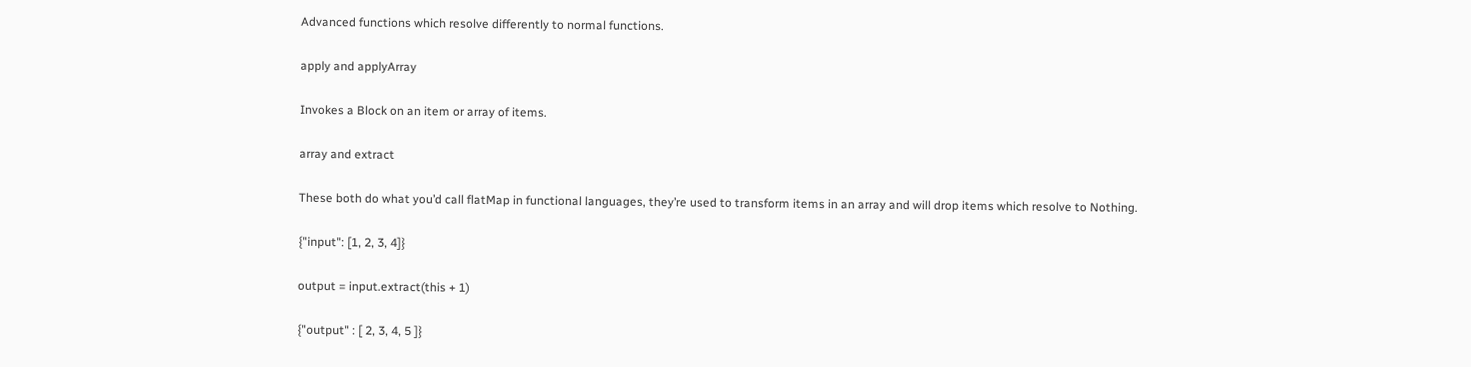Advanced functions which resolve differently to normal functions.

apply and applyArray

Invokes a Block on an item or array of items.

array and extract

These both do what you’d call flatMap in functional languages, they’re used to transform items in an array and will drop items which resolve to Nothing.

{"input": [1, 2, 3, 4]}

output = input.extract(this + 1)

{"output" : [ 2, 3, 4, 5 ]}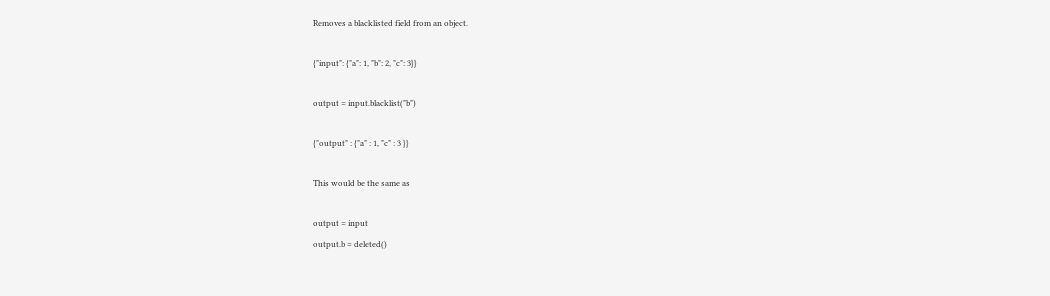Removes a blacklisted field from an object.

{"input": {"a": 1, "b": 2, "c": 3}}

output = input.blacklist("b")

{"output" : {"a" : 1, "c" : 3 }}

This would be the same as

output = input
output.b = deleted()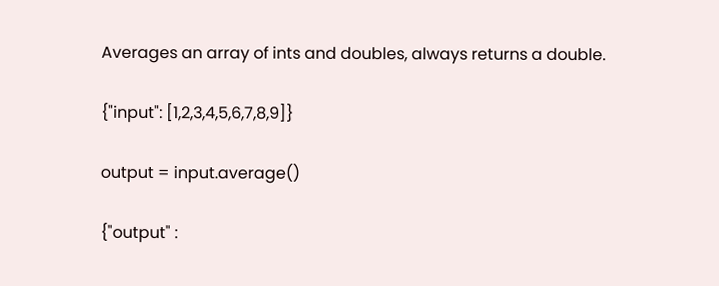Averages an array of ints and doubles, always returns a double.

{"input": [1,2,3,4,5,6,7,8,9]}

output = input.average()

{"output" :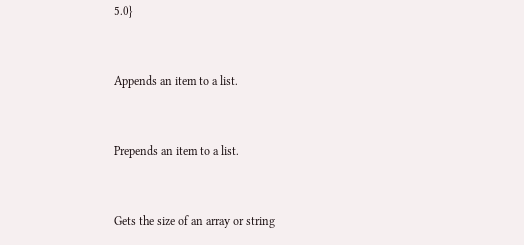5.0}


Appends an item to a list.


Prepends an item to a list.


Gets the size of an array or string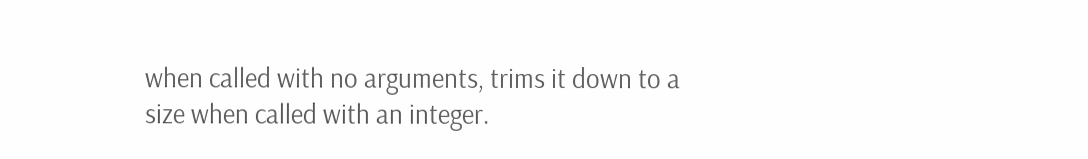when called with no arguments, trims it down to a size when called with an integer.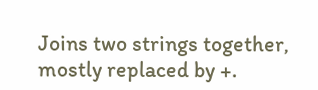Joins two strings together, mostly replaced by +.